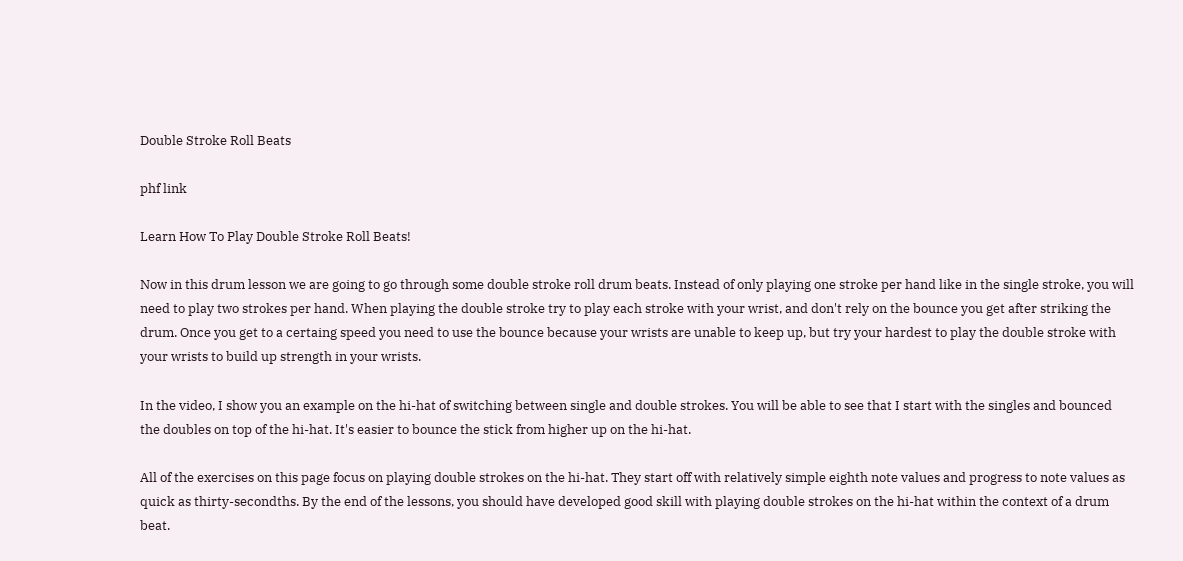Double Stroke Roll Beats

phf link

Learn How To Play Double Stroke Roll Beats!

Now in this drum lesson we are going to go through some double stroke roll drum beats. Instead of only playing one stroke per hand like in the single stroke, you will need to play two strokes per hand. When playing the double stroke try to play each stroke with your wrist, and don't rely on the bounce you get after striking the drum. Once you get to a certaing speed you need to use the bounce because your wrists are unable to keep up, but try your hardest to play the double stroke with your wrists to build up strength in your wrists.

In the video, I show you an example on the hi-hat of switching between single and double strokes. You will be able to see that I start with the singles and bounced the doubles on top of the hi-hat. It's easier to bounce the stick from higher up on the hi-hat.

All of the exercises on this page focus on playing double strokes on the hi-hat. They start off with relatively simple eighth note values and progress to note values as quick as thirty-secondths. By the end of the lessons, you should have developed good skill with playing double strokes on the hi-hat within the context of a drum beat.